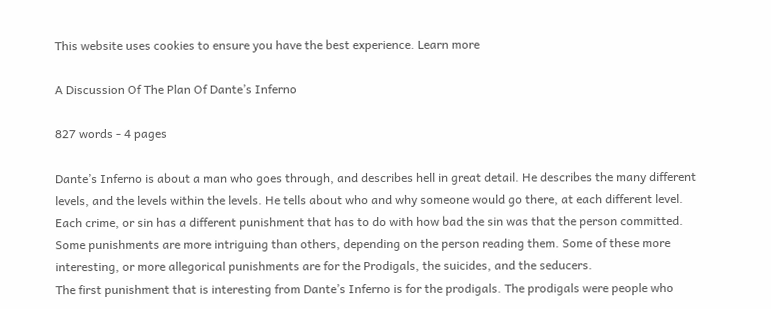This website uses cookies to ensure you have the best experience. Learn more

A Discussion Of The Plan Of Dante’s Inferno

827 words - 4 pages

Dante’s Inferno is about a man who goes through, and describes hell in great detail. He describes the many different levels, and the levels within the levels. He tells about who and why someone would go there, at each different level. Each crime, or sin has a different punishment that has to do with how bad the sin was that the person committed. Some punishments are more intriguing than others, depending on the person reading them. Some of these more interesting, or more allegorical punishments are for the Prodigals, the suicides, and the seducers.
The first punishment that is interesting from Dante’s Inferno is for the prodigals. The prodigals were people who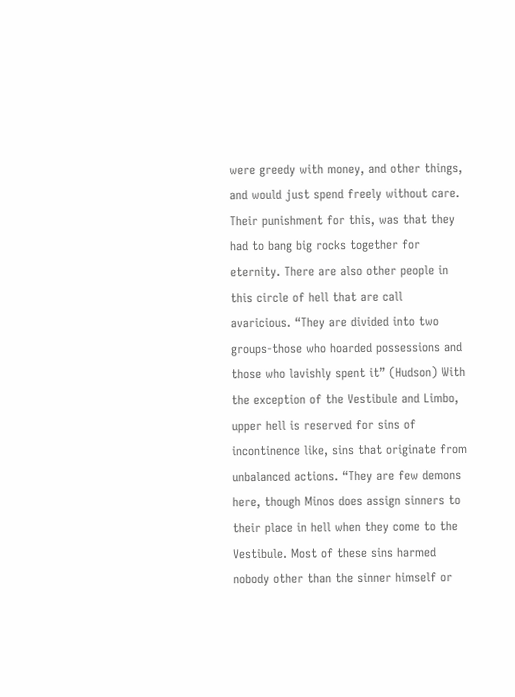were greedy with money, and other things, and would just spend freely without care. Their punishment for this, was that they had to bang big rocks together for eternity. There are also other people in this circle of hell that are call avaricious. “They are divided into two groups-those who hoarded possessions and those who lavishly spent it” (Hudson) With the exception of the Vestibule and Limbo, upper hell is reserved for sins of incontinence like, sins that originate from unbalanced actions. “They are few demons here, though Minos does assign sinners to their place in hell when they come to the Vestibule. Most of these sins harmed nobody other than the sinner himself or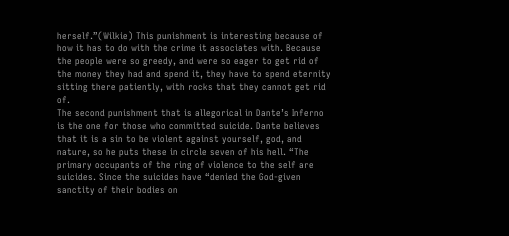herself.”(Wilkie) This punishment is interesting because of how it has to do with the crime it associates with. Because the people were so greedy, and were so eager to get rid of the money they had and spend it, they have to spend eternity sitting there patiently, with rocks that they cannot get rid of.
The second punishment that is allegorical in Dante’s Inferno is the one for those who committed suicide. Dante believes that it is a sin to be violent against yourself, god, and nature, so he puts these in circle seven of his hell. “The primary occupants of the ring of violence to the self are suicides. Since the suicides have “denied the God-given sanctity of their bodies on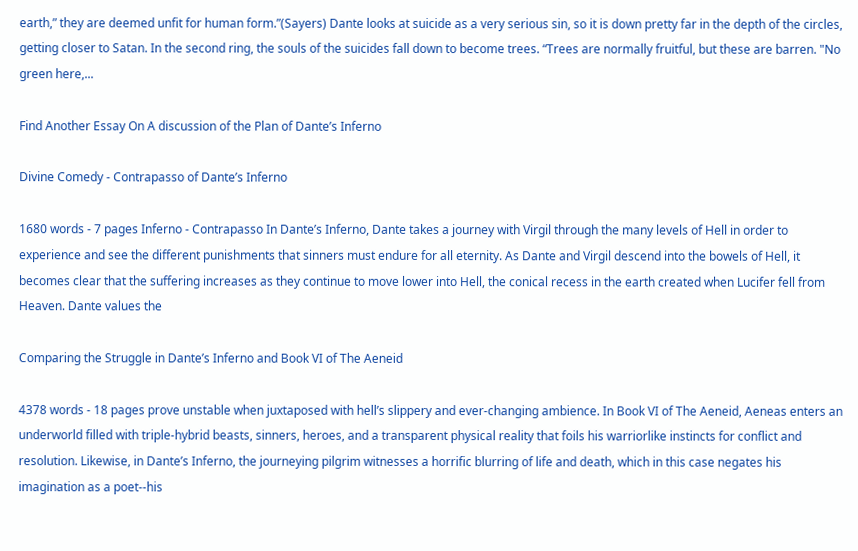earth,” they are deemed unfit for human form.”(Sayers) Dante looks at suicide as a very serious sin, so it is down pretty far in the depth of the circles, getting closer to Satan. In the second ring, the souls of the suicides fall down to become trees. “Trees are normally fruitful, but these are barren. "No green here,...

Find Another Essay On A discussion of the Plan of Dante’s Inferno

Divine Comedy - Contrapasso of Dante’s Inferno

1680 words - 7 pages Inferno - Contrapasso In Dante’s Inferno, Dante takes a journey with Virgil through the many levels of Hell in order to experience and see the different punishments that sinners must endure for all eternity. As Dante and Virgil descend into the bowels of Hell, it becomes clear that the suffering increases as they continue to move lower into Hell, the conical recess in the earth created when Lucifer fell from Heaven. Dante values the

Comparing the Struggle in Dante’s Inferno and Book VI of The Aeneid

4378 words - 18 pages prove unstable when juxtaposed with hell’s slippery and ever-changing ambience. In Book VI of The Aeneid, Aeneas enters an underworld filled with triple-hybrid beasts, sinners, heroes, and a transparent physical reality that foils his warriorlike instincts for conflict and resolution. Likewise, in Dante’s Inferno, the journeying pilgrim witnesses a horrific blurring of life and death, which in this case negates his imagination as a poet--his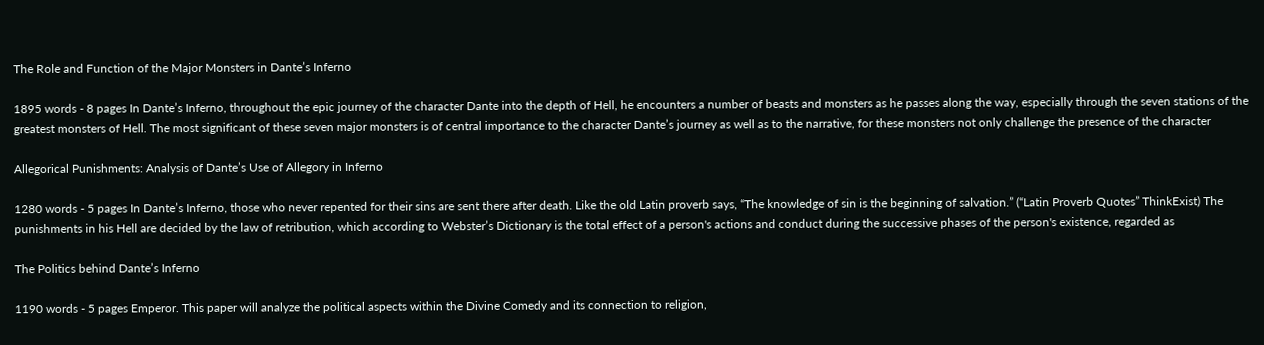The Role and Function of the Major Monsters in Dante’s Inferno

1895 words - 8 pages In Dante’s Inferno, throughout the epic journey of the character Dante into the depth of Hell, he encounters a number of beasts and monsters as he passes along the way, especially through the seven stations of the greatest monsters of Hell. The most significant of these seven major monsters is of central importance to the character Dante’s journey as well as to the narrative, for these monsters not only challenge the presence of the character

Allegorical Punishments: Analysis of Dante’s Use of Allegory in Inferno

1280 words - 5 pages In Dante’s Inferno, those who never repented for their sins are sent there after death. Like the old Latin proverb says, “The knowledge of sin is the beginning of salvation.” (“Latin Proverb Quotes” ThinkExist) The punishments in his Hell are decided by the law of retribution, which according to Webster’s Dictionary is the total effect of a person's actions and conduct during the successive phases of the person's existence, regarded as

The Politics behind Dante’s Inferno

1190 words - 5 pages Emperor. This paper will analyze the political aspects within the Divine Comedy and its connection to religion,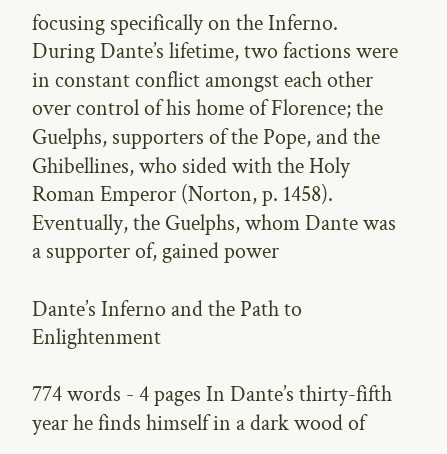focusing specifically on the Inferno. During Dante’s lifetime, two factions were in constant conflict amongst each other over control of his home of Florence; the Guelphs, supporters of the Pope, and the Ghibellines, who sided with the Holy Roman Emperor (Norton, p. 1458). Eventually, the Guelphs, whom Dante was a supporter of, gained power

Dante’s Inferno and the Path to Enlightenment

774 words - 4 pages In Dante’s thirty-fifth year he finds himself in a dark wood of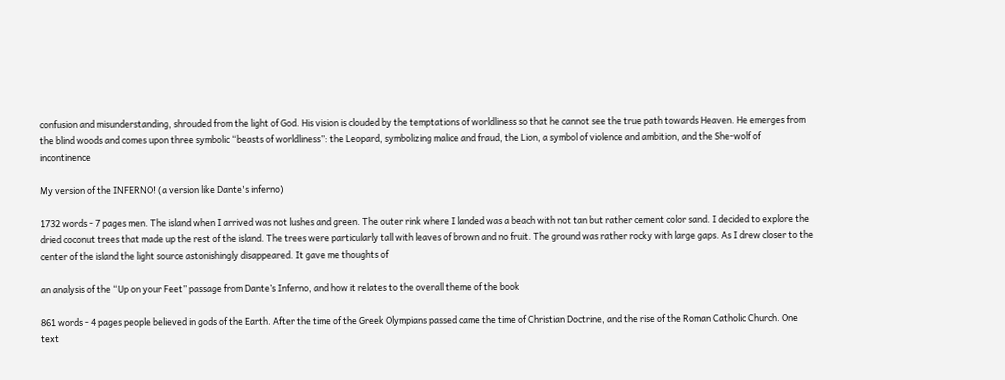confusion and misunderstanding, shrouded from the light of God. His vision is clouded by the temptations of worldliness so that he cannot see the true path towards Heaven. He emerges from the blind woods and comes upon three symbolic “beasts of worldliness”: the Leopard, symbolizing malice and fraud, the Lion, a symbol of violence and ambition, and the She-wolf of incontinence

My version of the INFERNO! (a version like Dante's inferno)

1732 words - 7 pages men. The island when I arrived was not lushes and green. The outer rink where I landed was a beach with not tan but rather cement color sand. I decided to explore the dried coconut trees that made up the rest of the island. The trees were particularly tall with leaves of brown and no fruit. The ground was rather rocky with large gaps. As I drew closer to the center of the island the light source astonishingly disappeared. It gave me thoughts of

an analysis of the “Up on your Feet” passage from Dante’s Inferno, and how it relates to the overall theme of the book

861 words - 4 pages people believed in gods of the Earth. After the time of the Greek Olympians passed came the time of Christian Doctrine, and the rise of the Roman Catholic Church. One text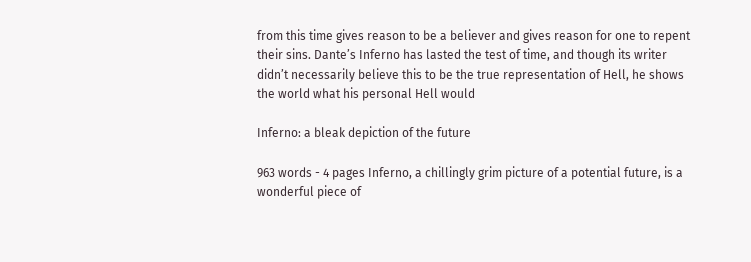from this time gives reason to be a believer and gives reason for one to repent their sins. Dante’s Inferno has lasted the test of time, and though its writer didn’t necessarily believe this to be the true representation of Hell, he shows the world what his personal Hell would

Inferno: a bleak depiction of the future

963 words - 4 pages Inferno, a chillingly grim picture of a potential future, is a wonderful piece of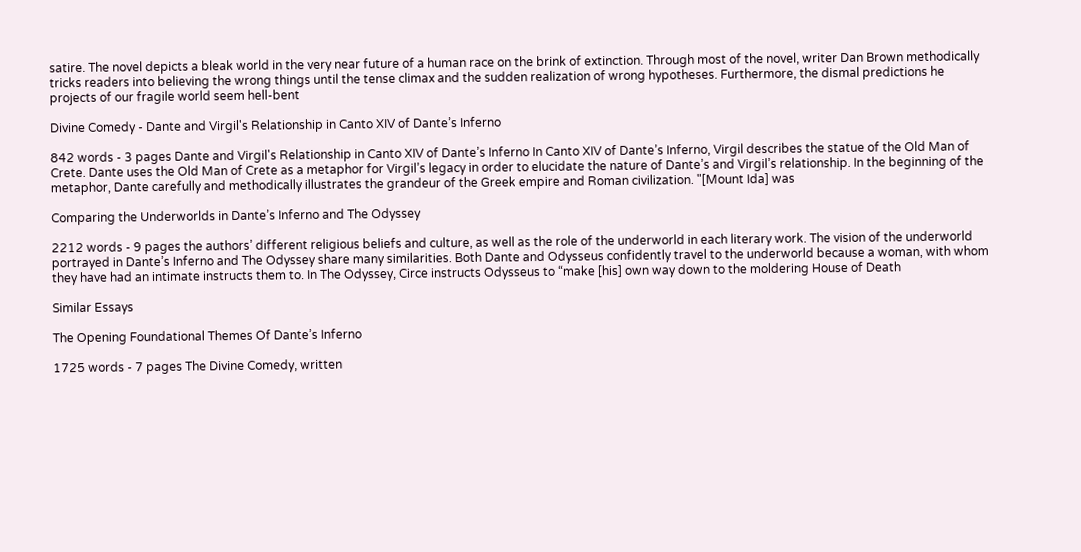satire. The novel depicts a bleak world in the very near future of a human race on the brink of extinction. Through most of the novel, writer Dan Brown methodically tricks readers into believing the wrong things until the tense climax and the sudden realization of wrong hypotheses. Furthermore, the dismal predictions he projects of our fragile world seem hell-bent

Divine Comedy - Dante and Virgil's Relationship in Canto XIV of Dante’s Inferno

842 words - 3 pages Dante and Virgil's Relationship in Canto XIV of Dante’s Inferno In Canto XIV of Dante’s Inferno, Virgil describes the statue of the Old Man of Crete. Dante uses the Old Man of Crete as a metaphor for Virgil’s legacy in order to elucidate the nature of Dante’s and Virgil’s relationship. In the beginning of the metaphor, Dante carefully and methodically illustrates the grandeur of the Greek empire and Roman civilization. "[Mount Ida] was

Comparing the Underworlds in Dante’s Inferno and The Odyssey

2212 words - 9 pages the authors’ different religious beliefs and culture, as well as the role of the underworld in each literary work. The vision of the underworld portrayed in Dante’s Inferno and The Odyssey share many similarities. Both Dante and Odysseus confidently travel to the underworld because a woman, with whom they have had an intimate instructs them to. In The Odyssey, Circe instructs Odysseus to “make [his] own way down to the moldering House of Death

Similar Essays

The Opening Foundational Themes Of Dante’s Inferno

1725 words - 7 pages The Divine Comedy, written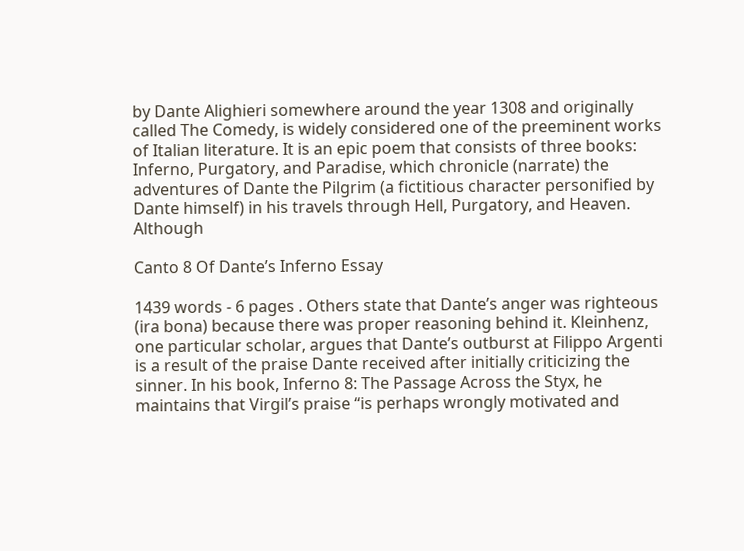by Dante Alighieri somewhere around the year 1308 and originally called The Comedy, is widely considered one of the preeminent works of Italian literature. It is an epic poem that consists of three books: Inferno, Purgatory, and Paradise, which chronicle (narrate) the adventures of Dante the Pilgrim (a fictitious character personified by Dante himself) in his travels through Hell, Purgatory, and Heaven. Although

Canto 8 Of Dante’s Inferno Essay

1439 words - 6 pages . Others state that Dante’s anger was righteous (ira bona) because there was proper reasoning behind it. Kleinhenz, one particular scholar, argues that Dante’s outburst at Filippo Argenti is a result of the praise Dante received after initially criticizing the sinner. In his book, Inferno 8: The Passage Across the Styx, he maintains that Virgil’s praise “is perhaps wrongly motivated and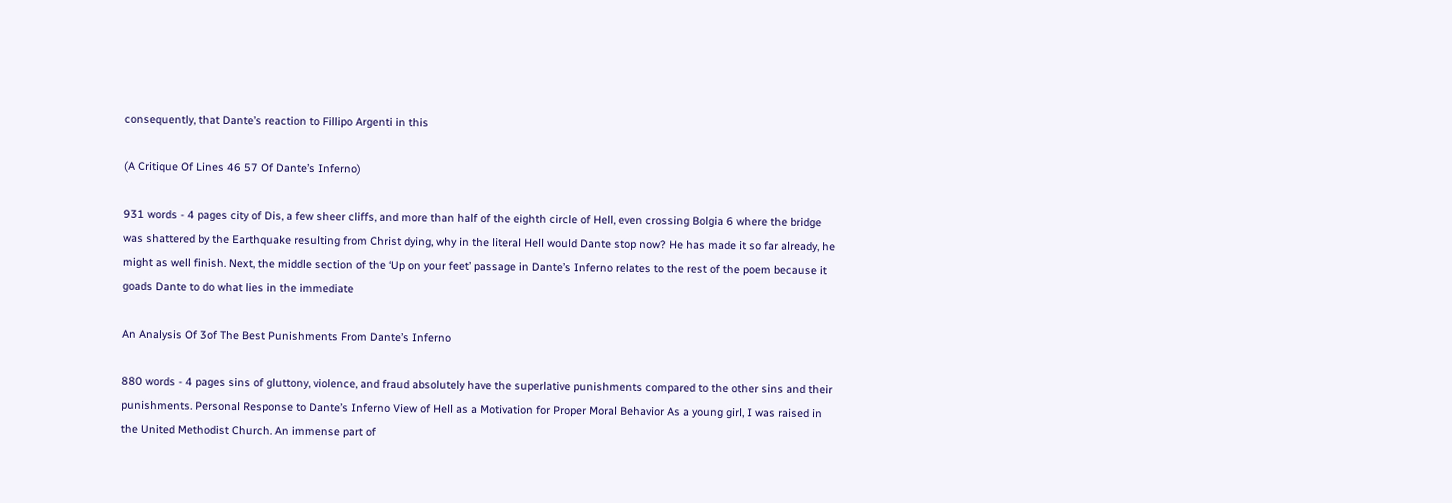consequently, that Dante’s reaction to Fillipo Argenti in this

(A Critique Of Lines 46 57 Of Dante’s Inferno)

931 words - 4 pages city of Dis, a few sheer cliffs, and more than half of the eighth circle of Hell, even crossing Bolgia 6 where the bridge was shattered by the Earthquake resulting from Christ dying, why in the literal Hell would Dante stop now? He has made it so far already, he might as well finish. Next, the middle section of the ‘Up on your feet’ passage in Dante’s Inferno relates to the rest of the poem because it goads Dante to do what lies in the immediate

An Analysis Of 3of The Best Punishments From Dante’s Inferno

880 words - 4 pages sins of gluttony, violence, and fraud absolutely have the superlative punishments compared to the other sins and their punishments. Personal Response to Dante’s Inferno View of Hell as a Motivation for Proper Moral Behavior As a young girl, I was raised in the United Methodist Church. An immense part of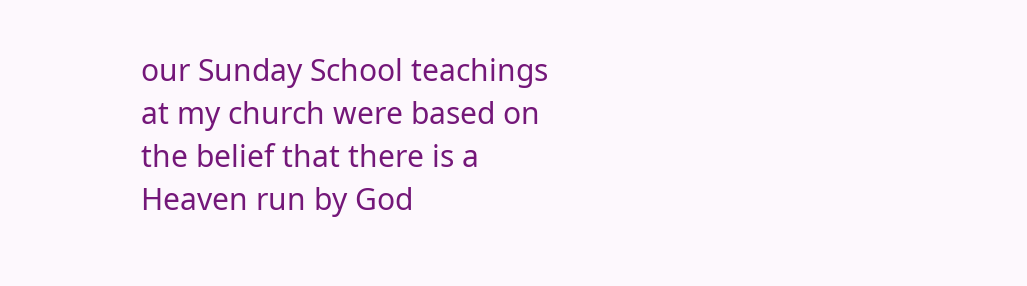our Sunday School teachings at my church were based on the belief that there is a Heaven run by God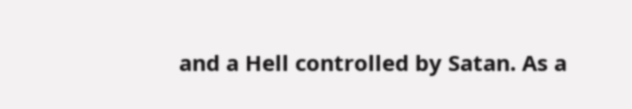and a Hell controlled by Satan. As a